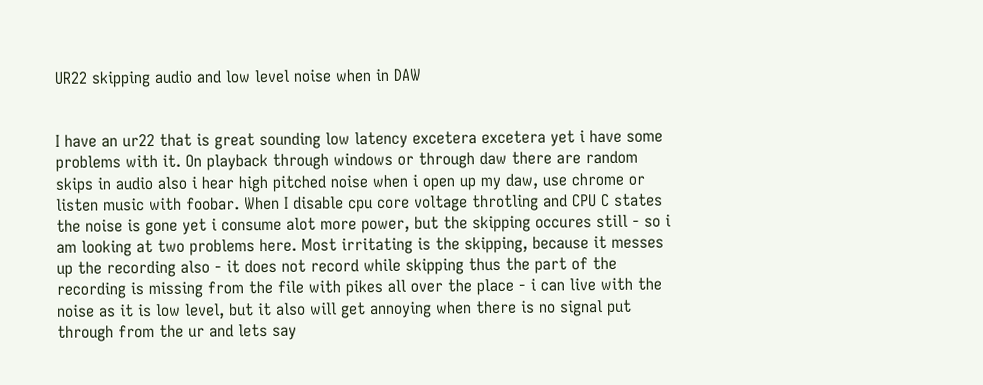UR22 skipping audio and low level noise when in DAW


I have an ur22 that is great sounding low latency excetera excetera yet i have some problems with it. On playback through windows or through daw there are random skips in audio also i hear high pitched noise when i open up my daw, use chrome or listen music with foobar. When I disable cpu core voltage throtling and CPU C states the noise is gone yet i consume alot more power, but the skipping occures still - so i am looking at two problems here. Most irritating is the skipping, because it messes up the recording also - it does not record while skipping thus the part of the recording is missing from the file with pikes all over the place - i can live with the noise as it is low level, but it also will get annoying when there is no signal put through from the ur and lets say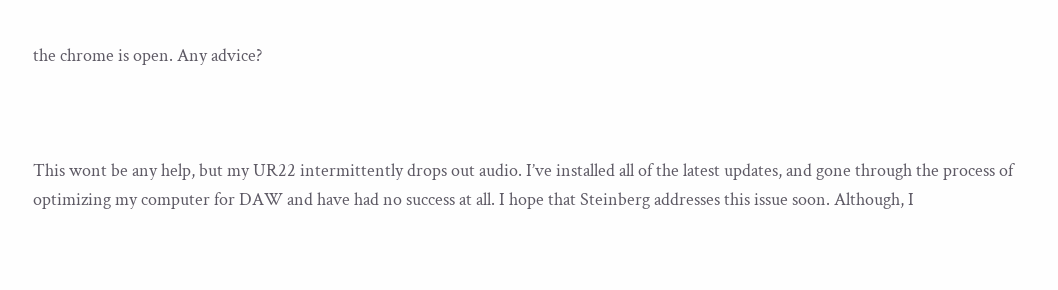the chrome is open. Any advice?



This wont be any help, but my UR22 intermittently drops out audio. I’ve installed all of the latest updates, and gone through the process of optimizing my computer for DAW and have had no success at all. I hope that Steinberg addresses this issue soon. Although, I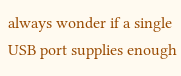always wonder if a single USB port supplies enough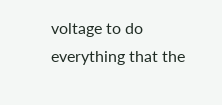voltage to do everything that the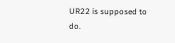UR22 is supposed to do.